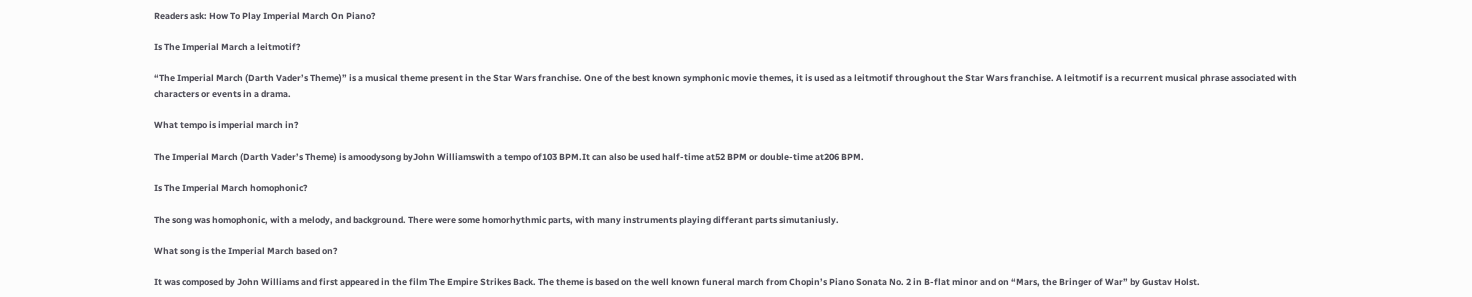Readers ask: How To Play Imperial March On Piano?

Is The Imperial March a leitmotif?

“The Imperial March (Darth Vader’s Theme)” is a musical theme present in the Star Wars franchise. One of the best known symphonic movie themes, it is used as a leitmotif throughout the Star Wars franchise. A leitmotif is a recurrent musical phrase associated with characters or events in a drama.

What tempo is imperial march in?

The Imperial March (Darth Vader’s Theme) is amoodysong byJohn Williamswith a tempo of103 BPM.It can also be used half-time at52 BPM or double-time at206 BPM.

Is The Imperial March homophonic?

The song was homophonic, with a melody, and background. There were some homorhythmic parts, with many instruments playing differant parts simutaniusly.

What song is the Imperial March based on?

It was composed by John Williams and first appeared in the film The Empire Strikes Back. The theme is based on the well known funeral march from Chopin’s Piano Sonata No. 2 in B-flat minor and on “Mars, the Bringer of War” by Gustav Holst.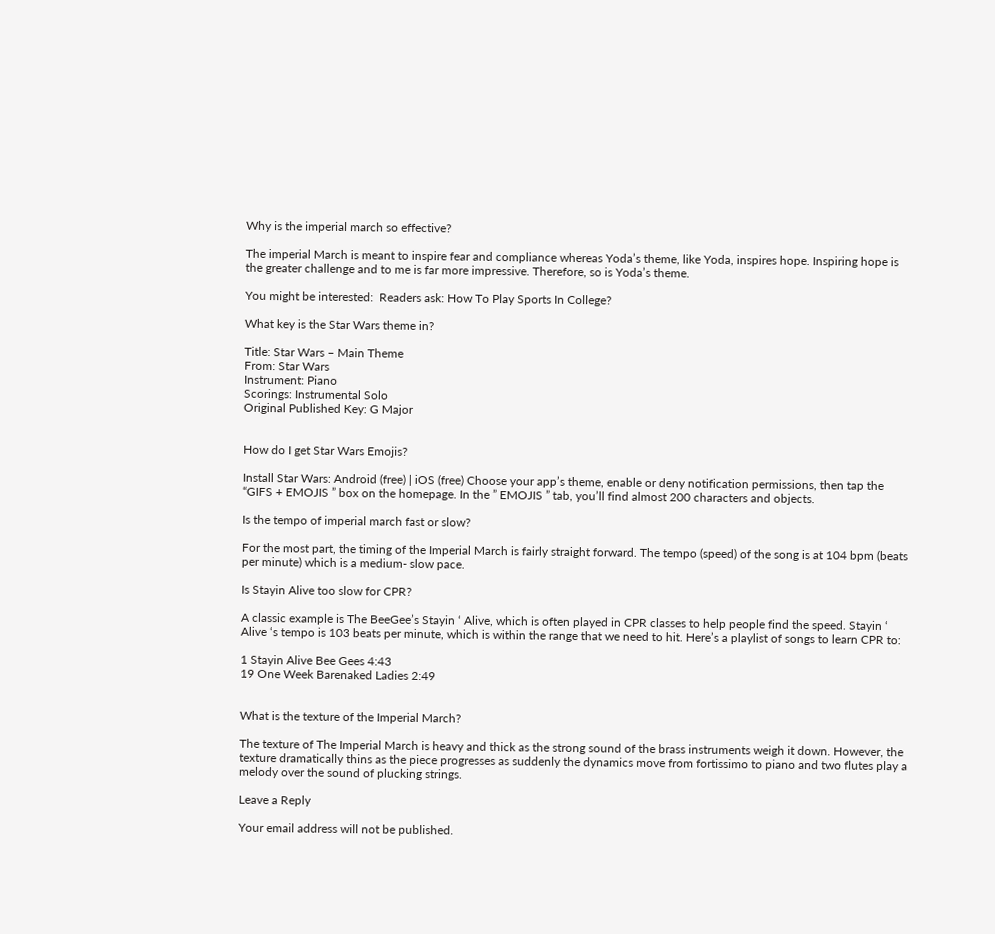Why is the imperial march so effective?

The imperial March is meant to inspire fear and compliance whereas Yoda’s theme, like Yoda, inspires hope. Inspiring hope is the greater challenge and to me is far more impressive. Therefore, so is Yoda’s theme.

You might be interested:  Readers ask: How To Play Sports In College?

What key is the Star Wars theme in?

Title: Star Wars – Main Theme
From: Star Wars
Instrument: Piano
Scorings: Instrumental Solo
Original Published Key: G Major


How do I get Star Wars Emojis?

Install Star Wars: Android (free) | iOS (free) Choose your app’s theme, enable or deny notification permissions, then tap the “GIFS + EMOJIS ” box on the homepage. In the ” EMOJIS ” tab, you’ll find almost 200 characters and objects.

Is the tempo of imperial march fast or slow?

For the most part, the timing of the Imperial March is fairly straight forward. The tempo (speed) of the song is at 104 bpm (beats per minute) which is a medium- slow pace.

Is Stayin Alive too slow for CPR?

A classic example is The BeeGee’s Stayin ‘ Alive, which is often played in CPR classes to help people find the speed. Stayin ‘ Alive ‘s tempo is 103 beats per minute, which is within the range that we need to hit. Here’s a playlist of songs to learn CPR to:

1 Stayin Alive Bee Gees 4:43
19 One Week Barenaked Ladies 2:49


What is the texture of the Imperial March?

The texture of The Imperial March is heavy and thick as the strong sound of the brass instruments weigh it down. However, the texture dramatically thins as the piece progresses as suddenly the dynamics move from fortissimo to piano and two flutes play a melody over the sound of plucking strings.

Leave a Reply

Your email address will not be published.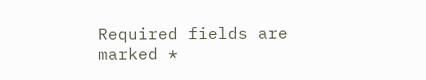Required fields are marked *